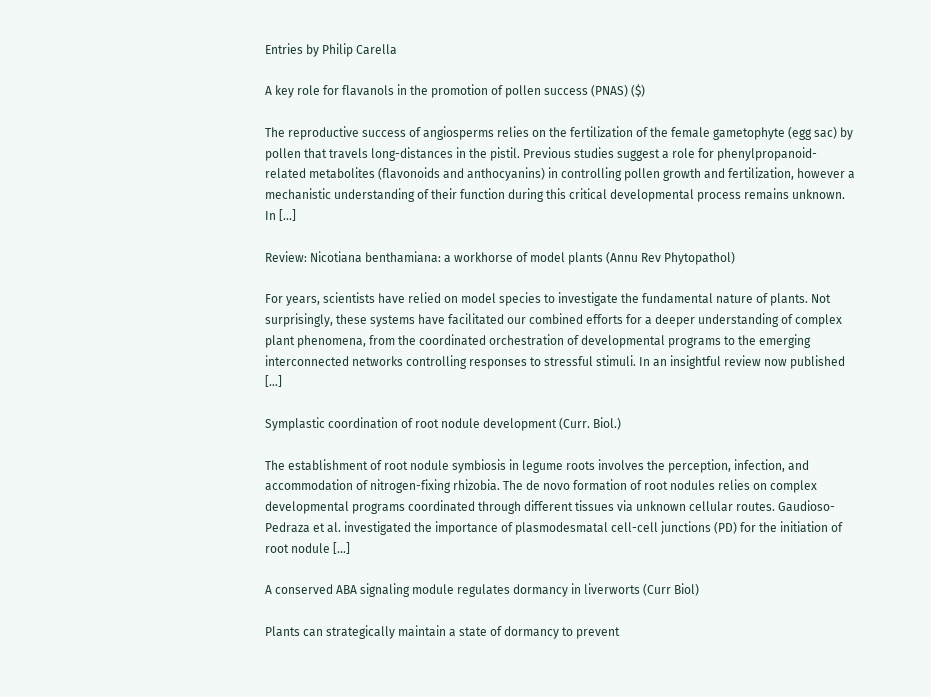Entries by Philip Carella

A key role for flavanols in the promotion of pollen success (PNAS) ($)

The reproductive success of angiosperms relies on the fertilization of the female gametophyte (egg sac) by pollen that travels long-distances in the pistil. Previous studies suggest a role for phenylpropanoid-related metabolites (flavonoids and anthocyanins) in controlling pollen growth and fertilization, however a mechanistic understanding of their function during this critical developmental process remains unknown. In […]

Review: Nicotiana benthamiana: a workhorse of model plants (Annu Rev Phytopathol)

For years, scientists have relied on model species to investigate the fundamental nature of plants. Not surprisingly, these systems have facilitated our combined efforts for a deeper understanding of complex plant phenomena, from the coordinated orchestration of developmental programs to the emerging interconnected networks controlling responses to stressful stimuli. In an insightful review now published […]

Symplastic coordination of root nodule development (Curr. Biol.)

The establishment of root nodule symbiosis in legume roots involves the perception, infection, and accommodation of nitrogen-fixing rhizobia. The de novo formation of root nodules relies on complex developmental programs coordinated through different tissues via unknown cellular routes. Gaudioso-Pedraza et al. investigated the importance of plasmodesmatal cell-cell junctions (PD) for the initiation of root nodule […]

A conserved ABA signaling module regulates dormancy in liverworts (Curr Biol)

Plants can strategically maintain a state of dormancy to prevent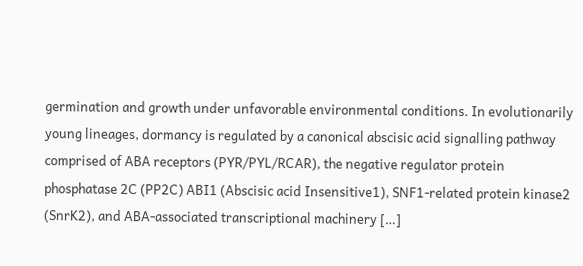germination and growth under unfavorable environmental conditions. In evolutionarily young lineages, dormancy is regulated by a canonical abscisic acid signalling pathway comprised of ABA receptors (PYR/PYL/RCAR), the negative regulator protein phosphatase 2C (PP2C) ABI1 (Abscisic acid Insensitive1), SNF1-related protein kinase2 (SnrK2), and ABA-associated transcriptional machinery […]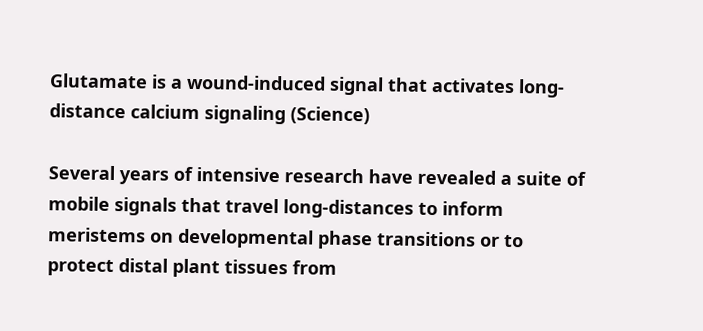Glutamate is a wound-induced signal that activates long-distance calcium signaling (Science)

Several years of intensive research have revealed a suite of mobile signals that travel long-distances to inform meristems on developmental phase transitions or to protect distal plant tissues from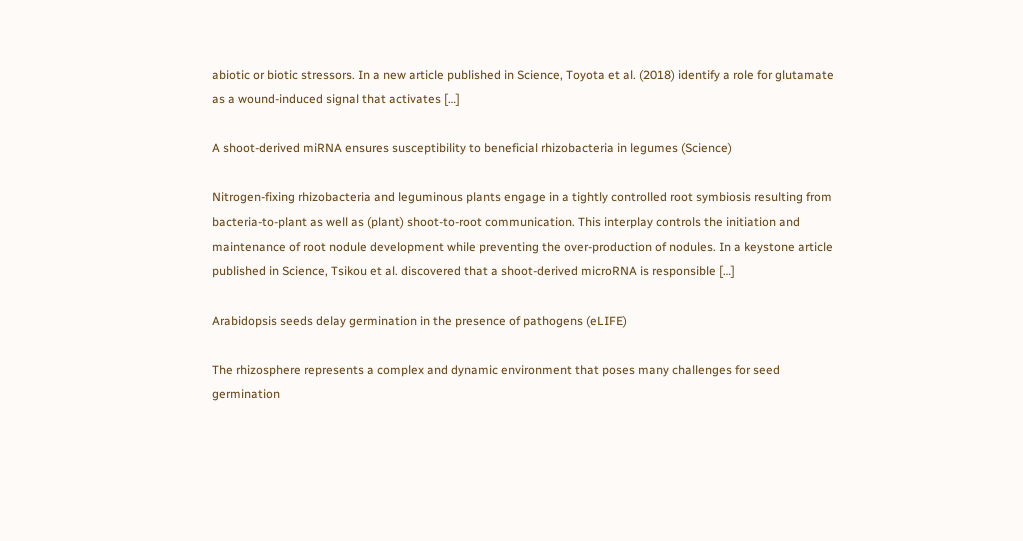abiotic or biotic stressors. In a new article published in Science, Toyota et al. (2018) identify a role for glutamate as a wound-induced signal that activates […]

A shoot-derived miRNA ensures susceptibility to beneficial rhizobacteria in legumes (Science)

Nitrogen-fixing rhizobacteria and leguminous plants engage in a tightly controlled root symbiosis resulting from bacteria-to-plant as well as (plant) shoot-to-root communication. This interplay controls the initiation and maintenance of root nodule development while preventing the over-production of nodules. In a keystone article published in Science, Tsikou et al. discovered that a shoot-derived microRNA is responsible […]

Arabidopsis seeds delay germination in the presence of pathogens (eLIFE)

The rhizosphere represents a complex and dynamic environment that poses many challenges for seed germination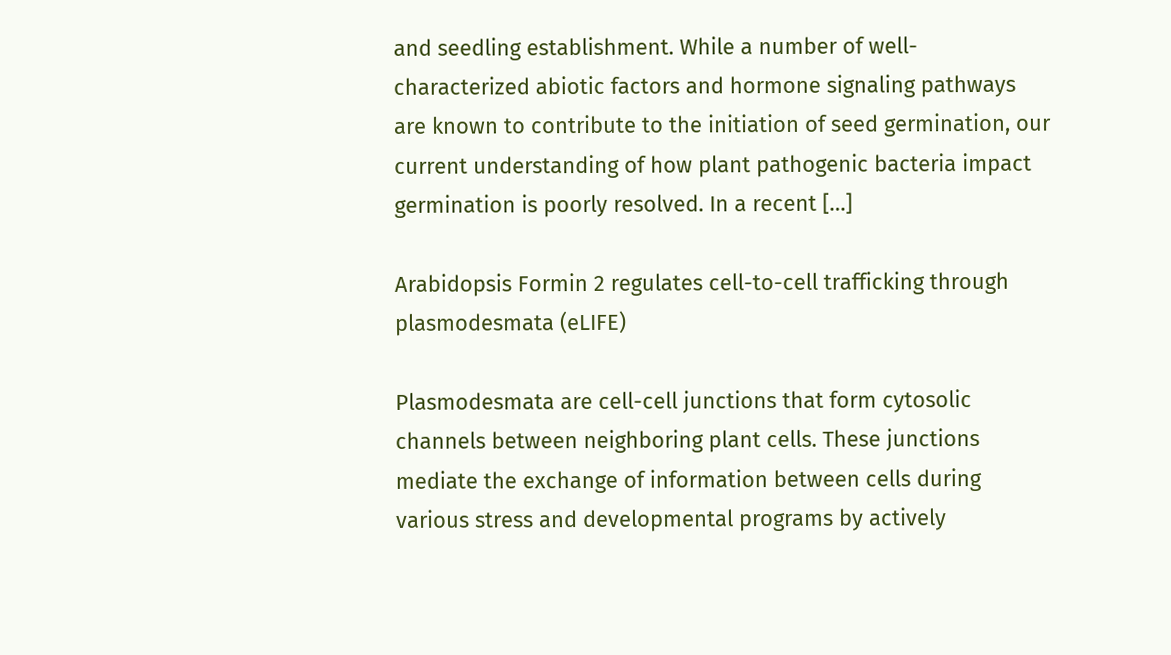and seedling establishment. While a number of well-characterized abiotic factors and hormone signaling pathways are known to contribute to the initiation of seed germination, our current understanding of how plant pathogenic bacteria impact germination is poorly resolved. In a recent […]

Arabidopsis Formin 2 regulates cell-to-cell trafficking through plasmodesmata (eLIFE)

Plasmodesmata are cell-cell junctions that form cytosolic channels between neighboring plant cells. These junctions mediate the exchange of information between cells during various stress and developmental programs by actively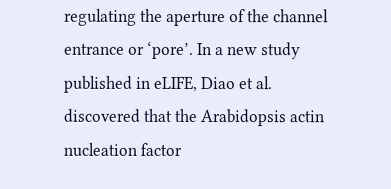regulating the aperture of the channel entrance or ‘pore’. In a new study published in eLIFE, Diao et al. discovered that the Arabidopsis actin nucleation factor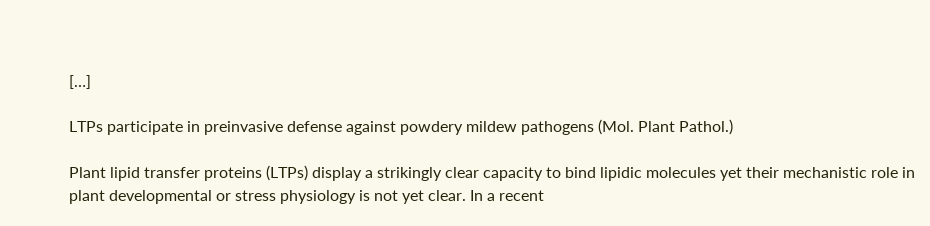[…]

LTPs participate in preinvasive defense against powdery mildew pathogens (Mol. Plant Pathol.)

Plant lipid transfer proteins (LTPs) display a strikingly clear capacity to bind lipidic molecules yet their mechanistic role in plant developmental or stress physiology is not yet clear. In a recent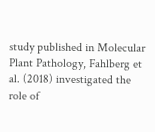study published in Molecular Plant Pathology, Fahlberg et al. (2018) investigated the role of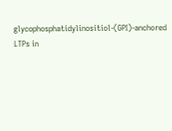glycophosphatidylinositiol-(GPI)-anchored LTPs in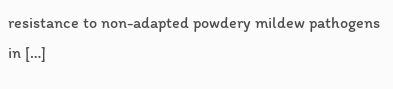resistance to non-adapted powdery mildew pathogens in […]